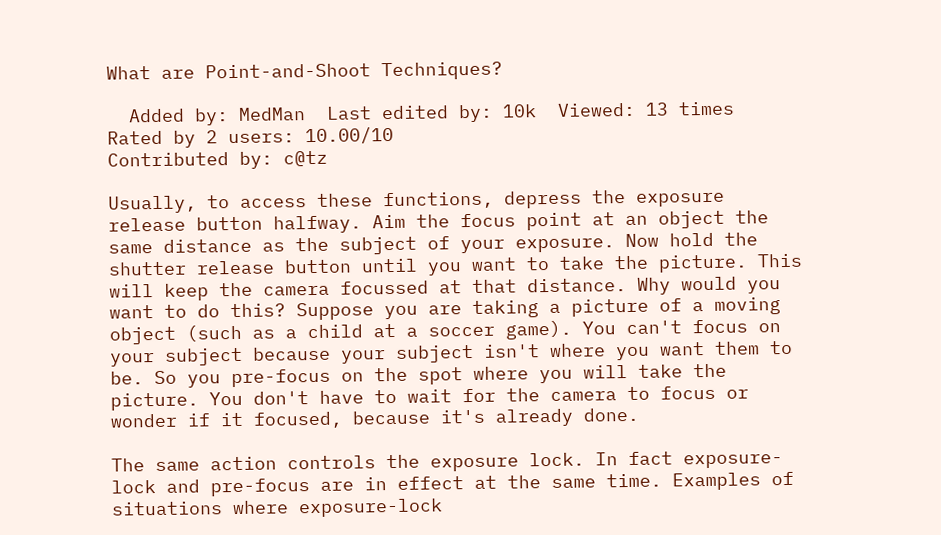What are Point-and-Shoot Techniques?

  Added by: MedMan  Last edited by: 10k  Viewed: 13 times   Rated by 2 users: 10.00/10
Contributed by: c@tz

Usually, to access these functions, depress the exposure release button halfway. Aim the focus point at an object the same distance as the subject of your exposure. Now hold the shutter release button until you want to take the picture. This will keep the camera focussed at that distance. Why would you want to do this? Suppose you are taking a picture of a moving object (such as a child at a soccer game). You can't focus on your subject because your subject isn't where you want them to be. So you pre-focus on the spot where you will take the picture. You don't have to wait for the camera to focus or wonder if it focused, because it's already done.

The same action controls the exposure lock. In fact exposure-lock and pre-focus are in effect at the same time. Examples of situations where exposure-lock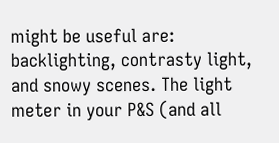might be useful are: backlighting, contrasty light, and snowy scenes. The light meter in your P&S (and all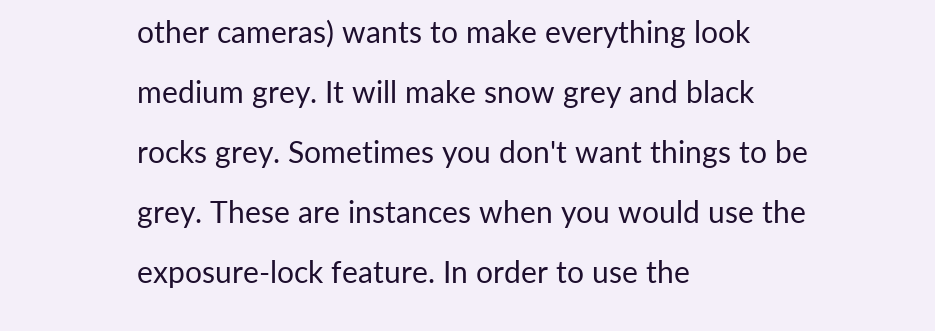other cameras) wants to make everything look medium grey. It will make snow grey and black rocks grey. Sometimes you don't want things to be grey. These are instances when you would use the exposure-lock feature. In order to use the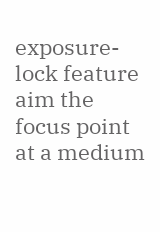exposure-lock feature aim the focus point at a medium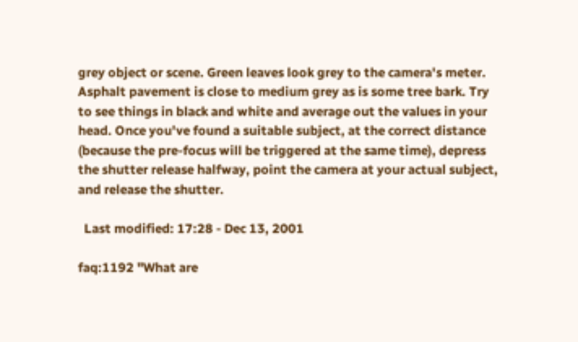grey object or scene. Green leaves look grey to the camera's meter. Asphalt pavement is close to medium grey as is some tree bark. Try to see things in black and white and average out the values in your head. Once you've found a suitable subject, at the correct distance (because the pre-focus will be triggered at the same time), depress the shutter release halfway, point the camera at your actual subject, and release the shutter.

  Last modified: 17:28 - Dec 13, 2001

faq:1192 "What are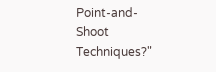Point-and-Shoot Techniques?"